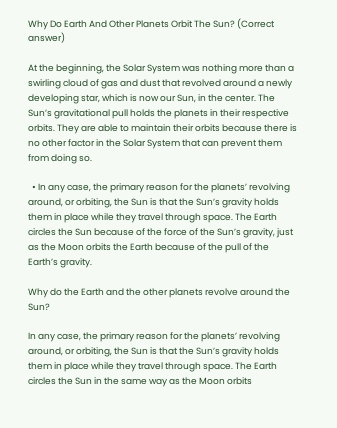Why Do Earth And Other Planets Orbit The Sun? (Correct answer)

At the beginning, the Solar System was nothing more than a swirling cloud of gas and dust that revolved around a newly developing star, which is now our Sun, in the center. The Sun’s gravitational pull holds the planets in their respective orbits. They are able to maintain their orbits because there is no other factor in the Solar System that can prevent them from doing so.

  • In any case, the primary reason for the planets’ revolving around, or orbiting, the Sun is that the Sun’s gravity holds them in place while they travel through space. The Earth circles the Sun because of the force of the Sun’s gravity, just as the Moon orbits the Earth because of the pull of the Earth’s gravity.

Why do the Earth and the other planets revolve around the Sun?

In any case, the primary reason for the planets’ revolving around, or orbiting, the Sun is that the Sun’s gravity holds them in place while they travel through space. The Earth circles the Sun in the same way as the Moon orbits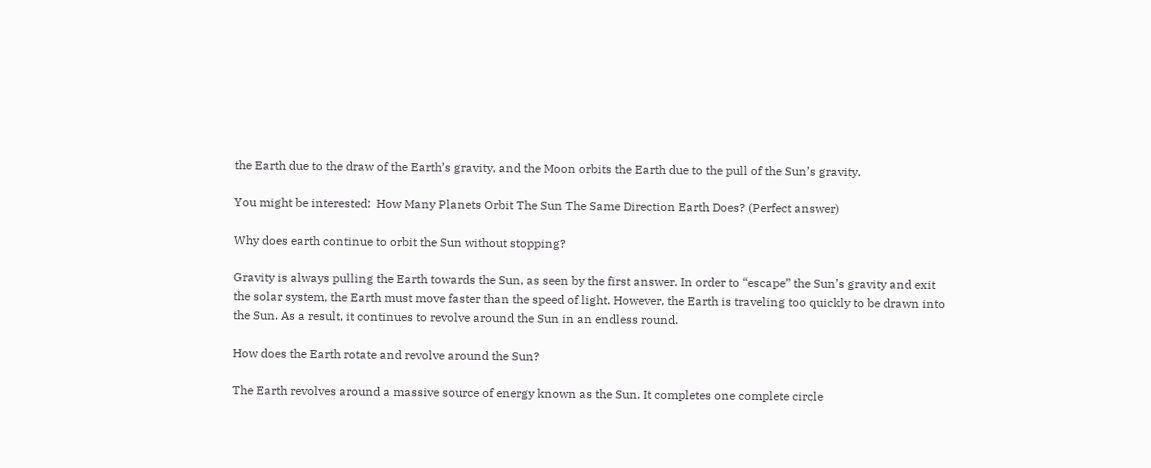the Earth due to the draw of the Earth’s gravity, and the Moon orbits the Earth due to the pull of the Sun’s gravity.

You might be interested:  How Many Planets Orbit The Sun The Same Direction Earth Does? (Perfect answer)

Why does earth continue to orbit the Sun without stopping?

Gravity is always pulling the Earth towards the Sun, as seen by the first answer. In order to “escape” the Sun’s gravity and exit the solar system, the Earth must move faster than the speed of light. However, the Earth is traveling too quickly to be drawn into the Sun. As a result, it continues to revolve around the Sun in an endless round.

How does the Earth rotate and revolve around the Sun?

The Earth revolves around a massive source of energy known as the Sun. It completes one complete circle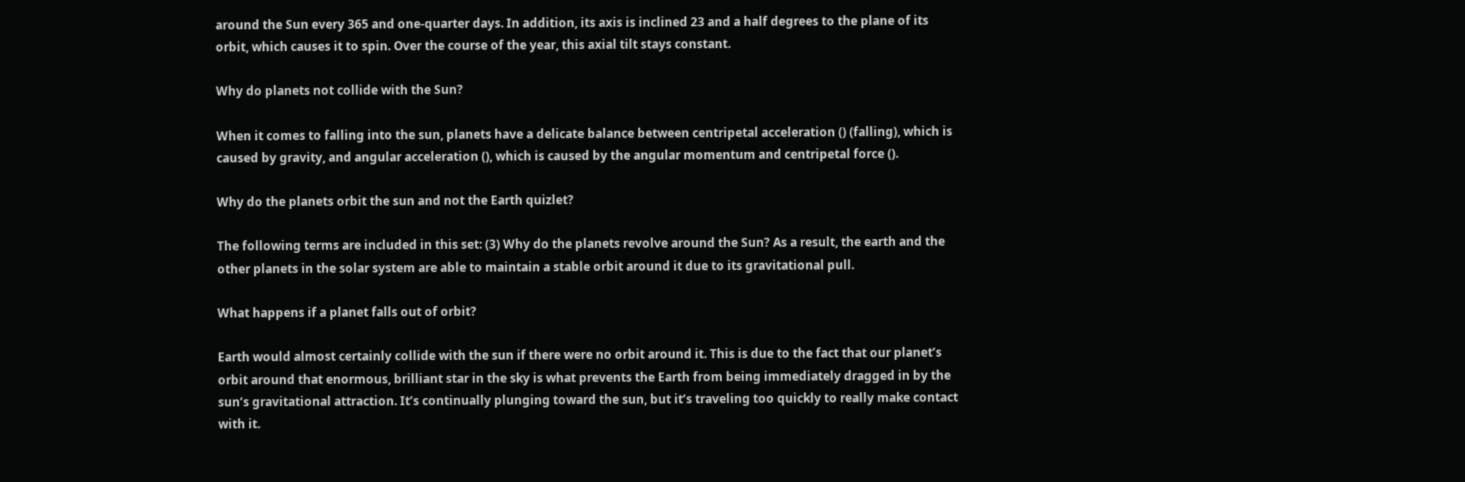around the Sun every 365 and one-quarter days. In addition, its axis is inclined 23 and a half degrees to the plane of its orbit, which causes it to spin. Over the course of the year, this axial tilt stays constant.

Why do planets not collide with the Sun?

When it comes to falling into the sun, planets have a delicate balance between centripetal acceleration () (falling), which is caused by gravity, and angular acceleration (), which is caused by the angular momentum and centripetal force ().

Why do the planets orbit the sun and not the Earth quizlet?

The following terms are included in this set: (3) Why do the planets revolve around the Sun? As a result, the earth and the other planets in the solar system are able to maintain a stable orbit around it due to its gravitational pull.

What happens if a planet falls out of orbit?

Earth would almost certainly collide with the sun if there were no orbit around it. This is due to the fact that our planet’s orbit around that enormous, brilliant star in the sky is what prevents the Earth from being immediately dragged in by the sun’s gravitational attraction. It’s continually plunging toward the sun, but it’s traveling too quickly to really make contact with it.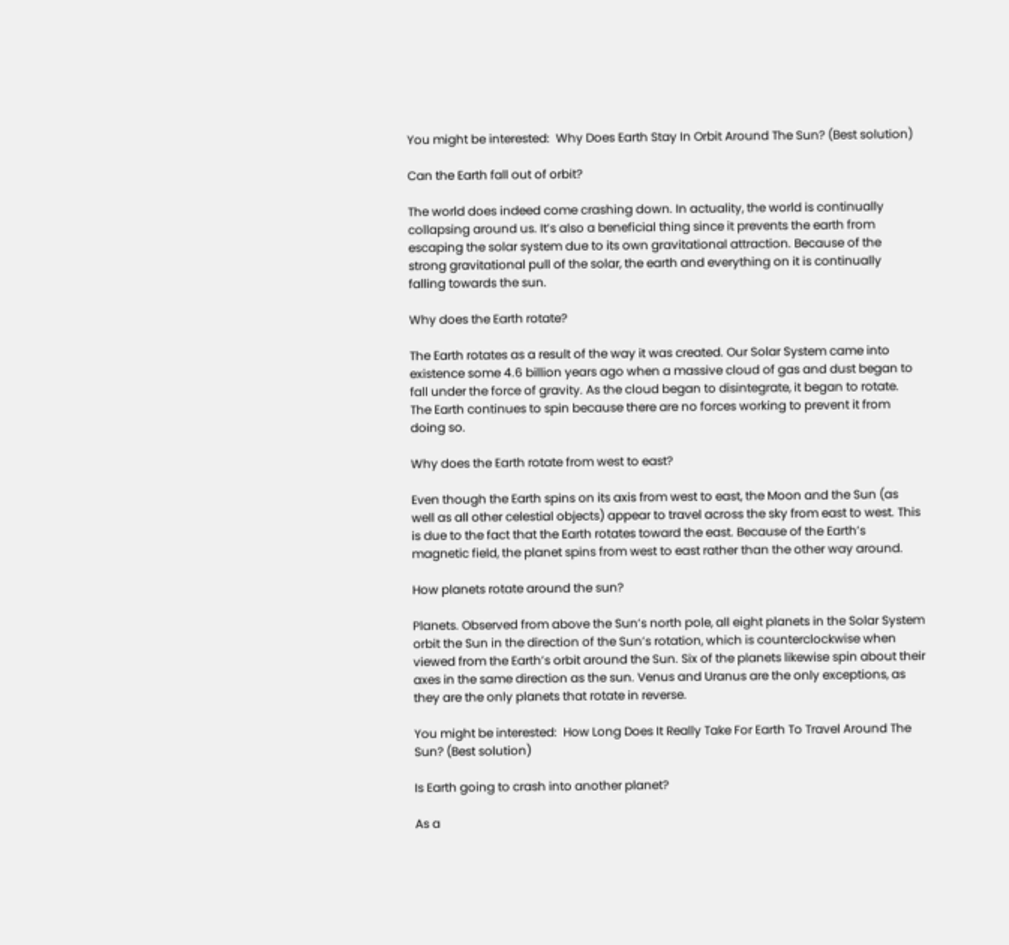You might be interested:  Why Does Earth Stay In Orbit Around The Sun? (Best solution)

Can the Earth fall out of orbit?

The world does indeed come crashing down. In actuality, the world is continually collapsing around us. It’s also a beneficial thing since it prevents the earth from escaping the solar system due to its own gravitational attraction. Because of the strong gravitational pull of the solar, the earth and everything on it is continually falling towards the sun.

Why does the Earth rotate?

The Earth rotates as a result of the way it was created. Our Solar System came into existence some 4.6 billion years ago when a massive cloud of gas and dust began to fall under the force of gravity. As the cloud began to disintegrate, it began to rotate. The Earth continues to spin because there are no forces working to prevent it from doing so.

Why does the Earth rotate from west to east?

Even though the Earth spins on its axis from west to east, the Moon and the Sun (as well as all other celestial objects) appear to travel across the sky from east to west. This is due to the fact that the Earth rotates toward the east. Because of the Earth’s magnetic field, the planet spins from west to east rather than the other way around.

How planets rotate around the sun?

Planets. Observed from above the Sun’s north pole, all eight planets in the Solar System orbit the Sun in the direction of the Sun’s rotation, which is counterclockwise when viewed from the Earth’s orbit around the Sun. Six of the planets likewise spin about their axes in the same direction as the sun. Venus and Uranus are the only exceptions, as they are the only planets that rotate in reverse.

You might be interested:  How Long Does It Really Take For Earth To Travel Around The Sun? (Best solution)

Is Earth going to crash into another planet?

As a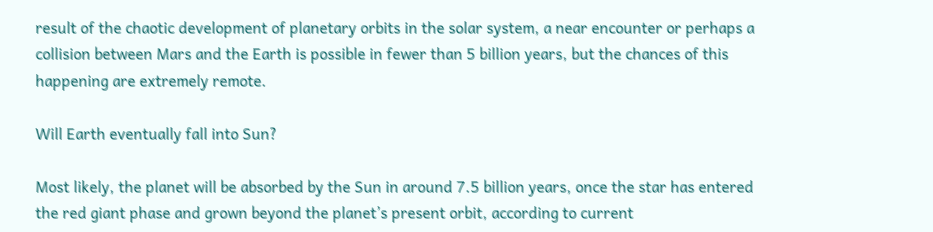result of the chaotic development of planetary orbits in the solar system, a near encounter or perhaps a collision between Mars and the Earth is possible in fewer than 5 billion years, but the chances of this happening are extremely remote.

Will Earth eventually fall into Sun?

Most likely, the planet will be absorbed by the Sun in around 7.5 billion years, once the star has entered the red giant phase and grown beyond the planet’s present orbit, according to current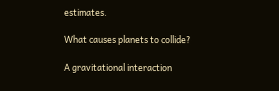estimates.

What causes planets to collide?

A gravitational interaction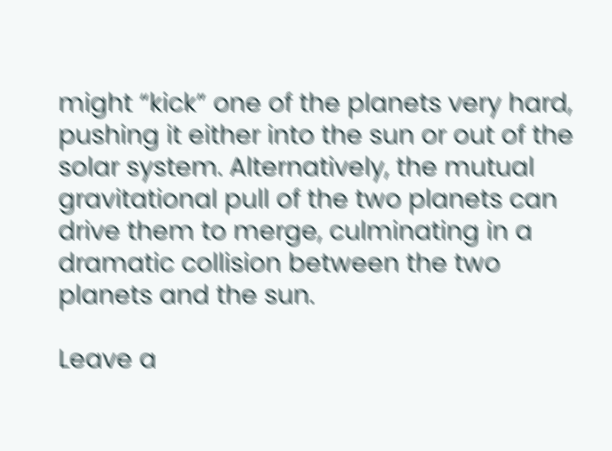might “kick” one of the planets very hard, pushing it either into the sun or out of the solar system. Alternatively, the mutual gravitational pull of the two planets can drive them to merge, culminating in a dramatic collision between the two planets and the sun.

Leave a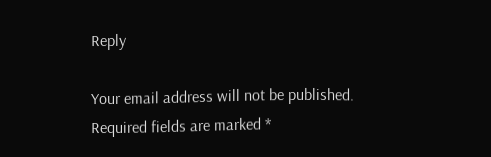Reply

Your email address will not be published. Required fields are marked *